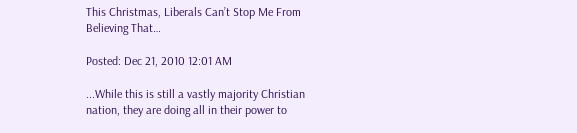This Christmas, Liberals Can’t Stop Me From Believing That…

Posted: Dec 21, 2010 12:01 AM

...While this is still a vastly majority Christian nation, they are doing all in their power to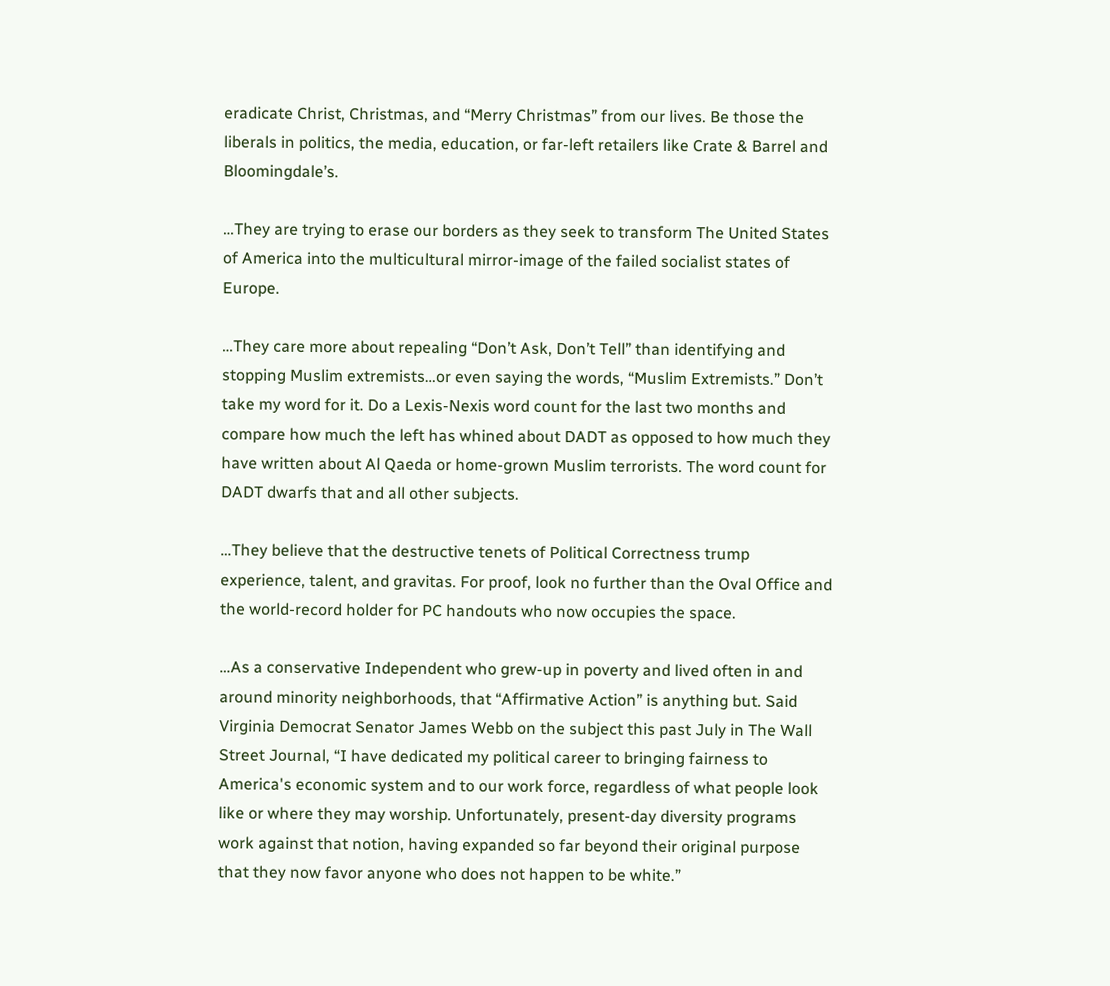eradicate Christ, Christmas, and “Merry Christmas” from our lives. Be those the liberals in politics, the media, education, or far-left retailers like Crate & Barrel and Bloomingdale’s.

…They are trying to erase our borders as they seek to transform The United States of America into the multicultural mirror-image of the failed socialist states of Europe.

…They care more about repealing “Don’t Ask, Don’t Tell” than identifying and stopping Muslim extremists…or even saying the words, “Muslim Extremists.” Don’t take my word for it. Do a Lexis-Nexis word count for the last two months and compare how much the left has whined about DADT as opposed to how much they have written about Al Qaeda or home-grown Muslim terrorists. The word count for DADT dwarfs that and all other subjects.

…They believe that the destructive tenets of Political Correctness trump experience, talent, and gravitas. For proof, look no further than the Oval Office and the world-record holder for PC handouts who now occupies the space.

…As a conservative Independent who grew-up in poverty and lived often in and around minority neighborhoods, that “Affirmative Action” is anything but. Said Virginia Democrat Senator James Webb on the subject this past July in The Wall Street Journal, “I have dedicated my political career to bringing fairness to America's economic system and to our work force, regardless of what people look like or where they may worship. Unfortunately, present-day diversity programs work against that notion, having expanded so far beyond their original purpose that they now favor anyone who does not happen to be white.”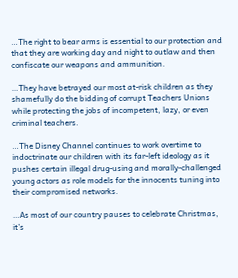…The right to bear arms is essential to our protection and that they are working day and night to outlaw and then confiscate our weapons and ammunition.

…They have betrayed our most at-risk children as they shamefully do the bidding of corrupt Teachers Unions while protecting the jobs of incompetent, lazy, or even criminal teachers.

…The Disney Channel continues to work overtime to indoctrinate our children with its far-left ideology as it pushes certain illegal drug-using and morally-challenged young actors as role models for the innocents tuning into their compromised networks.

…As most of our country pauses to celebrate Christmas, it’s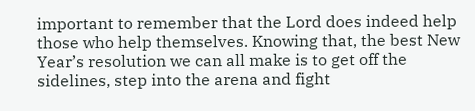important to remember that the Lord does indeed help those who help themselves. Knowing that, the best New Year’s resolution we can all make is to get off the sidelines, step into the arena and fight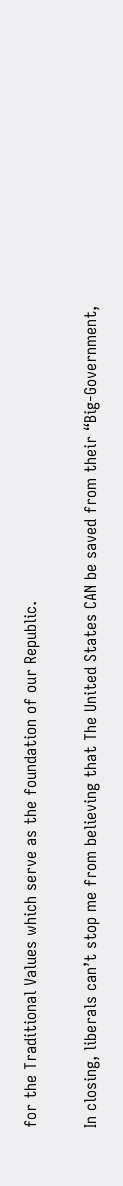for the Traditional Values which serve as the foundation of our Republic.

In closing, liberals can’t stop me from believing that The United States CAN be saved from their “Big-Government,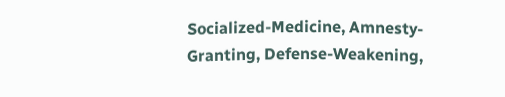Socialized-Medicine, Amnesty-Granting, Defense-Weakening,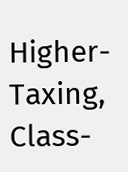Higher-Taxing, Class-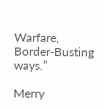Warfare, Border-Busting ways.”

Merry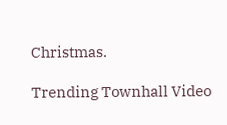Christmas.

Trending Townhall Video